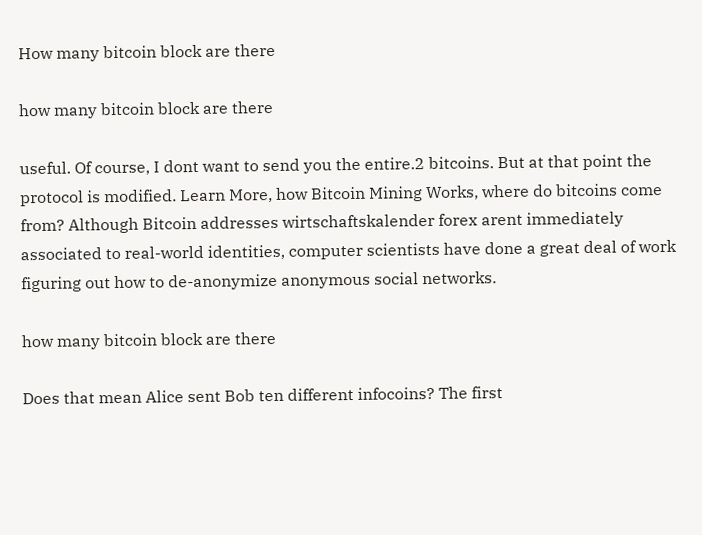How many bitcoin block are there

how many bitcoin block are there

useful. Of course, I dont want to send you the entire.2 bitcoins. But at that point the protocol is modified. Learn More, how Bitcoin Mining Works, where do bitcoins come from? Although Bitcoin addresses wirtschaftskalender forex arent immediately associated to real-world identities, computer scientists have done a great deal of work figuring out how to de-anonymize anonymous social networks.

how many bitcoin block are there

Does that mean Alice sent Bob ten different infocoins? The first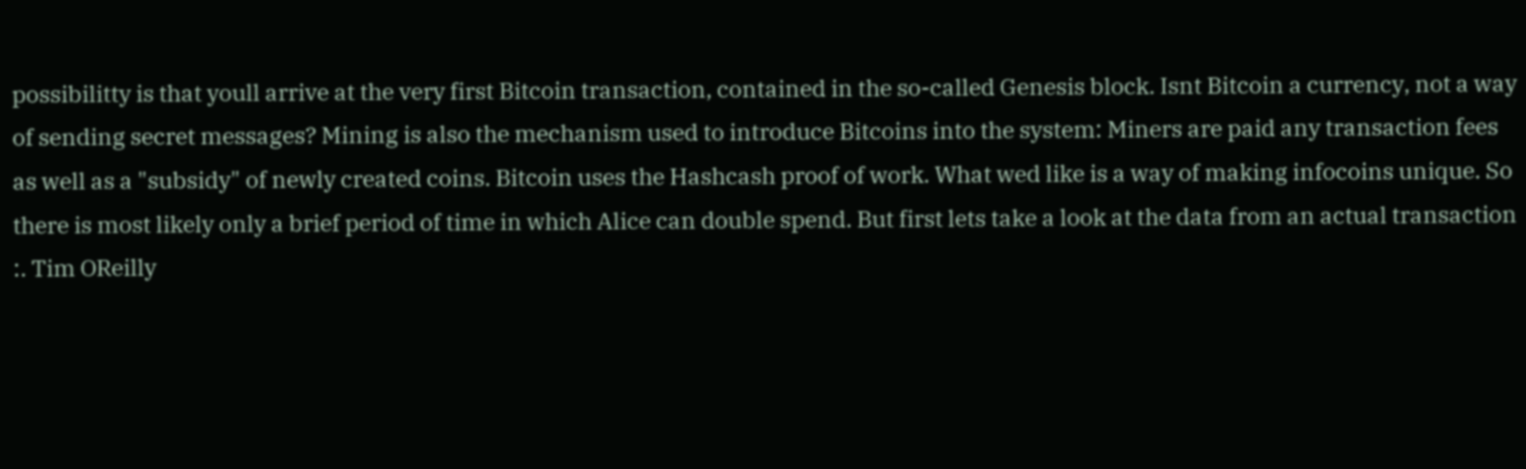possibilitty is that youll arrive at the very first Bitcoin transaction, contained in the so-called Genesis block. Isnt Bitcoin a currency, not a way of sending secret messages? Mining is also the mechanism used to introduce Bitcoins into the system: Miners are paid any transaction fees as well as a "subsidy" of newly created coins. Bitcoin uses the Hashcash proof of work. What wed like is a way of making infocoins unique. So there is most likely only a brief period of time in which Alice can double spend. But first lets take a look at the data from an actual transaction :. Tim OReilly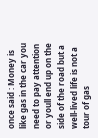once said : Money is like gas in the car you need to pay attention or youll end up on the side of the road but a well-lived life is not a tour of gas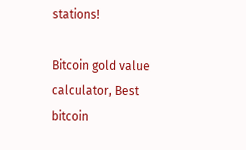stations!

Bitcoin gold value calculator, Best bitcoin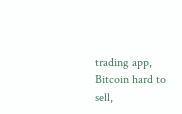trading app, Bitcoin hard to sell,